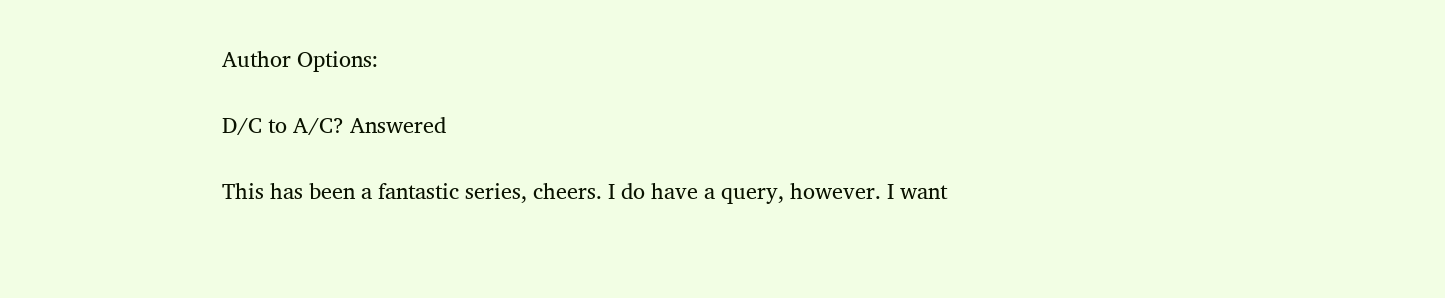Author Options:

D/C to A/C? Answered

This has been a fantastic series, cheers. I do have a query, however. I want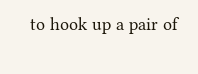to hook up a pair of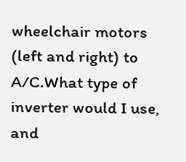wheelchair motors (left and right) to A/C.What type of inverter would I use, and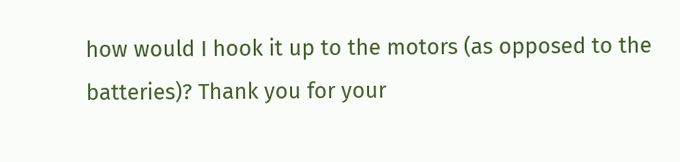how would I hook it up to the motors (as opposed to the batteries)? Thank you for your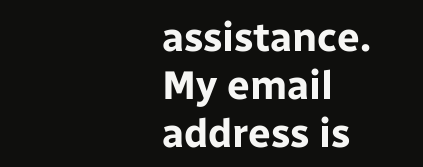assistance. My email address is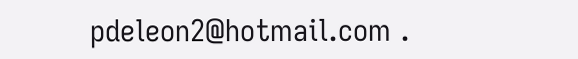pdeleon2@hotmail.com .